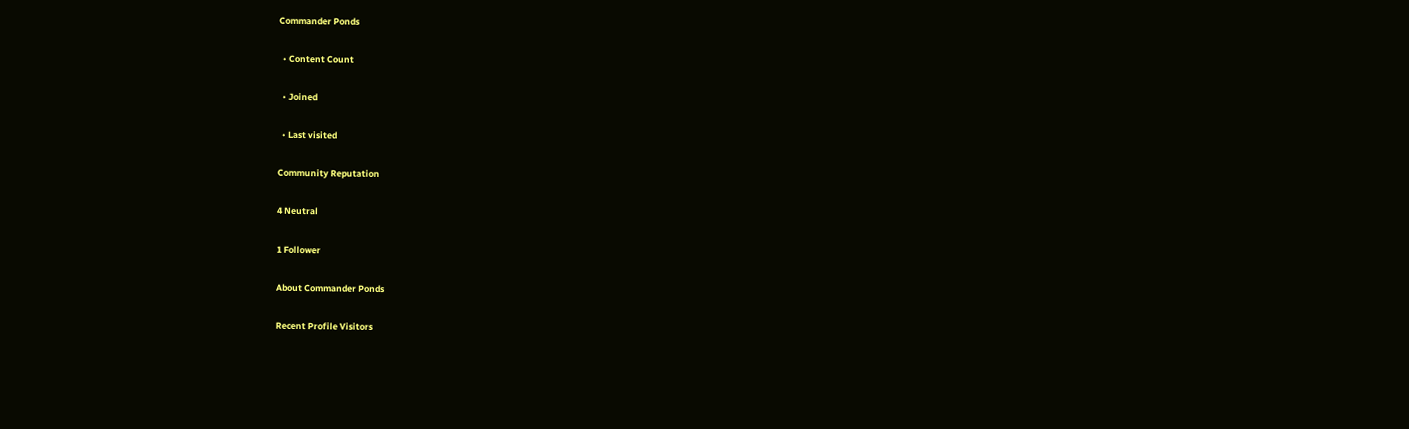Commander Ponds

  • Content Count

  • Joined

  • Last visited

Community Reputation

4 Neutral

1 Follower

About Commander Ponds

Recent Profile Visitors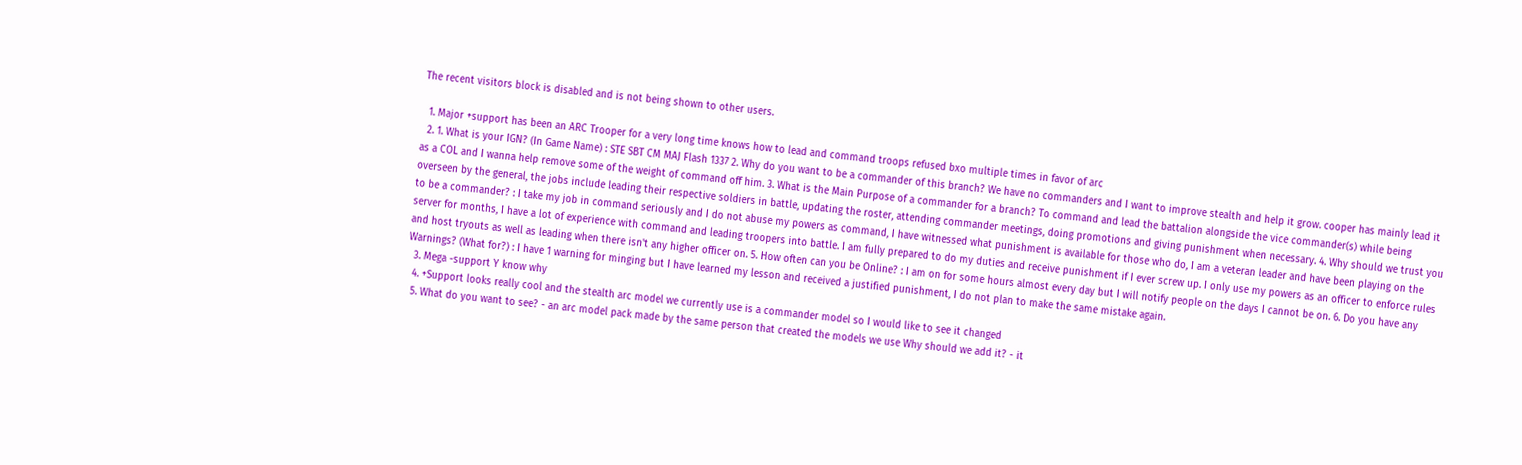The recent visitors block is disabled and is not being shown to other users.

  1. Major +support has been an ARC Trooper for a very long time knows how to lead and command troops refused bxo multiple times in favor of arc
  2. 1. What is your IGN? (In Game Name) : STE SBT CM MAJ Flash 1337 2. Why do you want to be a commander of this branch? We have no commanders and I want to improve stealth and help it grow. cooper has mainly lead it as a COL and I wanna help remove some of the weight of command off him. 3. What is the Main Purpose of a commander for a branch? To command and lead the battalion alongside the vice commander(s) while being overseen by the general, the jobs include leading their respective soldiers in battle, updating the roster, attending commander meetings, doing promotions and giving punishment when necessary. 4. Why should we trust you to be a commander? : I take my job in command seriously and I do not abuse my powers as command, I have witnessed what punishment is available for those who do, I am a veteran leader and have been playing on the server for months, I have a lot of experience with command and leading troopers into battle. I am fully prepared to do my duties and receive punishment if I ever screw up. I only use my powers as an officer to enforce rules and host tryouts as well as leading when there isn't any higher officer on. 5. How often can you be Online? : I am on for some hours almost every day but I will notify people on the days I cannot be on. 6. Do you have any Warnings? (What for?) : I have 1 warning for minging but I have learned my lesson and received a justified punishment, I do not plan to make the same mistake again.
  3. Mega -support Y know why
  4. +Support looks really cool and the stealth arc model we currently use is a commander model so I would like to see it changed
  5. What do you want to see? - an arc model pack made by the same person that created the models we use Why should we add it? - it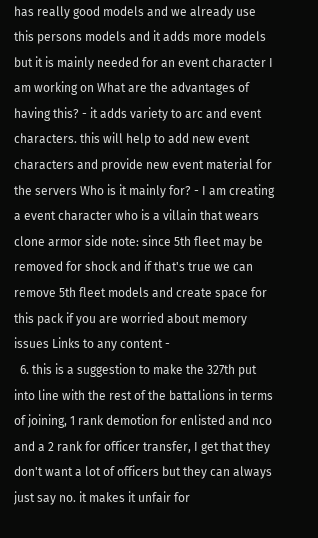has really good models and we already use this persons models and it adds more models but it is mainly needed for an event character I am working on What are the advantages of having this? - it adds variety to arc and event characters. this will help to add new event characters and provide new event material for the servers Who is it mainly for? - I am creating a event character who is a villain that wears clone armor side note: since 5th fleet may be removed for shock and if that's true we can remove 5th fleet models and create space for this pack if you are worried about memory issues Links to any content -
  6. this is a suggestion to make the 327th put into line with the rest of the battalions in terms of joining, 1 rank demotion for enlisted and nco and a 2 rank for officer transfer, I get that they don't want a lot of officers but they can always just say no. it makes it unfair for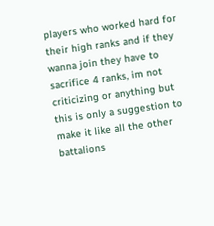players who worked hard for their high ranks and if they wanna join they have to sacrifice 4 ranks, im not criticizing or anything but this is only a suggestion to make it like all the other battalions